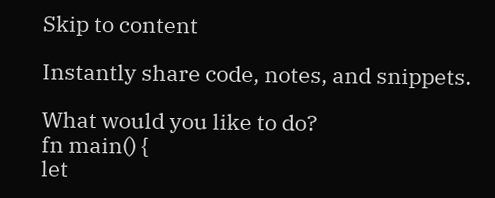Skip to content

Instantly share code, notes, and snippets.

What would you like to do?
fn main() {
let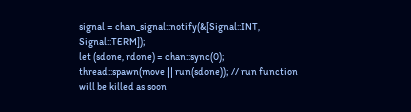signal = chan_signal::notify(&[Signal::INT, Signal::TERM]);
let (sdone, rdone) = chan::sync(0);
thread::spawn(move || run(sdone)); // run function will be killed as soon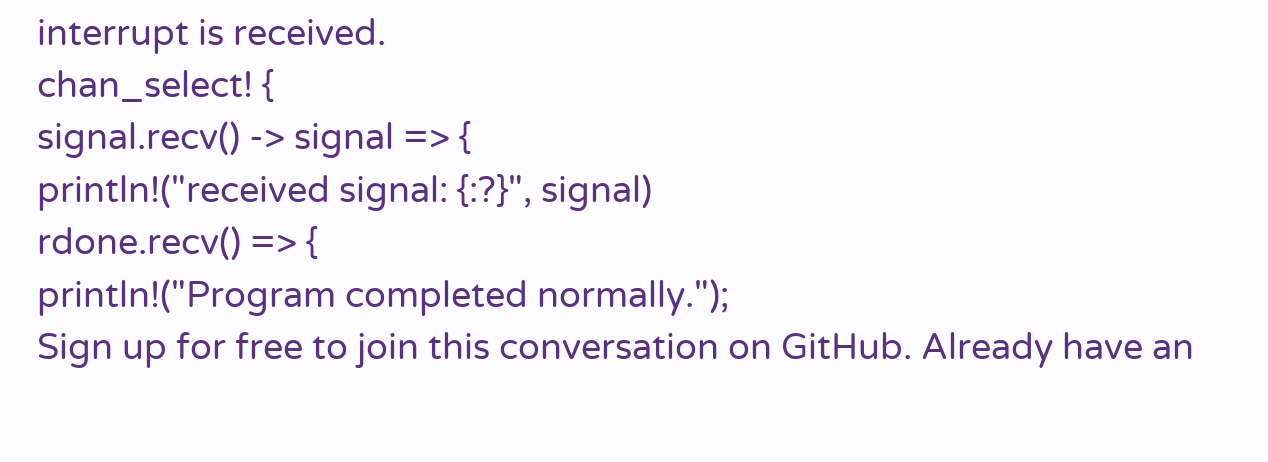interrupt is received.
chan_select! {
signal.recv() -> signal => {
println!("received signal: {:?}", signal)
rdone.recv() => {
println!("Program completed normally.");
Sign up for free to join this conversation on GitHub. Already have an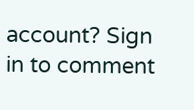account? Sign in to comment